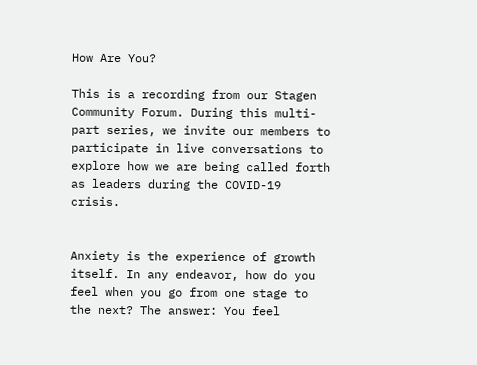How Are You?

This is a recording from our Stagen Community Forum. During this multi-part series, we invite our members to participate in live conversations to explore how we are being called forth as leaders during the COVID-19 crisis.


Anxiety is the experience of growth itself. In any endeavor, how do you feel when you go from one stage to the next? The answer: You feel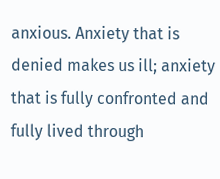anxious. Anxiety that is denied makes us ill; anxiety that is fully confronted and fully lived through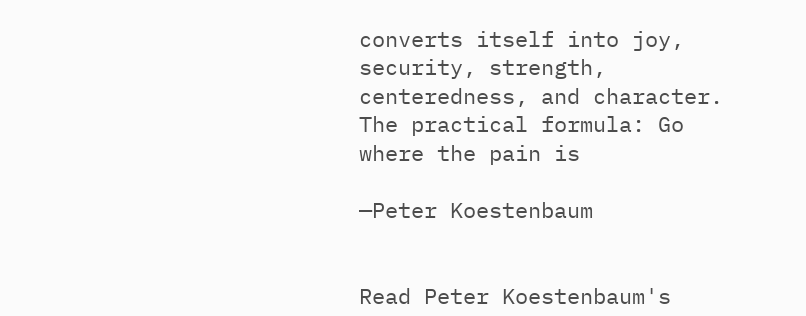converts itself into joy, security, strength, centeredness, and character. The practical formula: Go where the pain is

—Peter Koestenbaum


Read Peter Koestenbaum's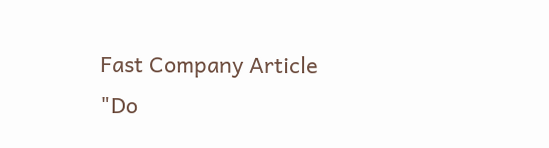Fast Company Article
"Do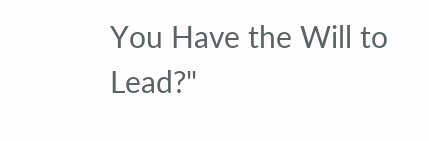You Have the Will to Lead?"